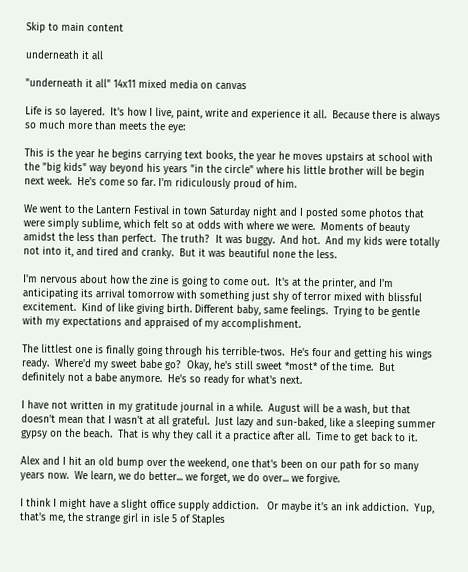Skip to main content

underneath it all

"underneath it all" 14x11 mixed media on canvas

Life is so layered.  It's how I live, paint, write and experience it all.  Because there is always so much more than meets the eye:

This is the year he begins carrying text books, the year he moves upstairs at school with the "big kids" way beyond his years "in the circle" where his little brother will be begin next week.  He's come so far. I'm ridiculously proud of him.

We went to the Lantern Festival in town Saturday night and I posted some photos that were simply sublime, which felt so at odds with where we were.  Moments of beauty amidst the less than perfect.  The truth?  It was buggy.  And hot.  And my kids were totally not into it, and tired and cranky.  But it was beautiful none the less.

I'm nervous about how the zine is going to come out.  It's at the printer, and I'm anticipating its arrival tomorrow with something just shy of terror mixed with blissful excitement.  Kind of like giving birth. Different baby, same feelings.  Trying to be gentle with my expectations and appraised of my accomplishment.

The littlest one is finally going through his terrible-twos.  He's four and getting his wings ready.  Where'd my sweet babe go?  Okay, he's still sweet *most* of the time.  But definitely not a babe anymore.  He's so ready for what's next.

I have not written in my gratitude journal in a while.  August will be a wash, but that doesn't mean that I wasn't at all grateful.  Just lazy and sun-baked, like a sleeping summer gypsy on the beach.  That is why they call it a practice after all.  Time to get back to it.

Alex and I hit an old bump over the weekend, one that's been on our path for so many years now.  We learn, we do better... we forget, we do over... we forgive.

I think I might have a slight office supply addiction.   Or maybe it's an ink addiction.  Yup, that's me, the strange girl in isle 5 of Staples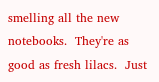smelling all the new notebooks.  They're as good as fresh lilacs.  Just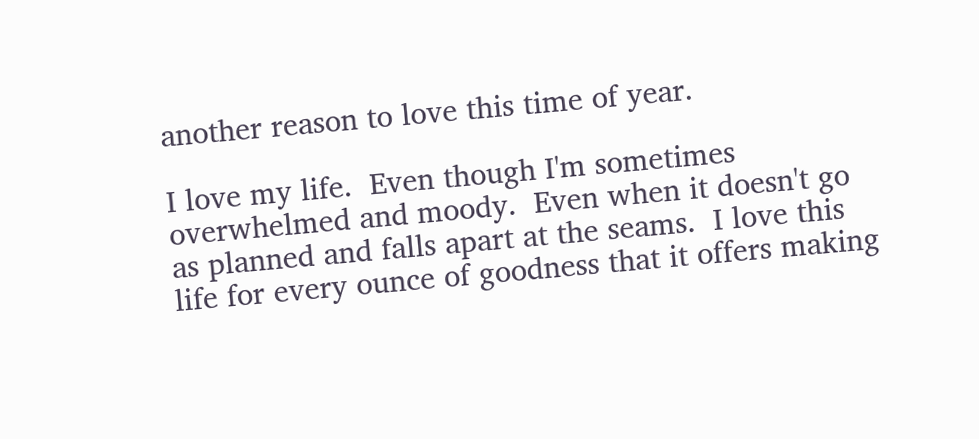another reason to love this time of year.

I love my life.  Even though I'm sometimes overwhelmed and moody.  Even when it doesn't go as planned and falls apart at the seams.  I love this life for every ounce of goodness that it offers making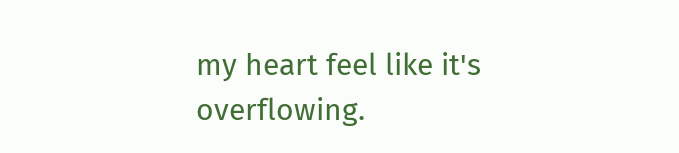my heart feel like it's overflowing.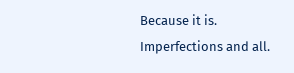Because it is.  Imperfections and all.